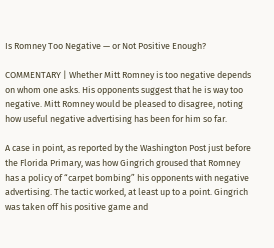Is Romney Too Negative — or Not Positive Enough?

COMMENTARY | Whether Mitt Romney is too negative depends on whom one asks. His opponents suggest that he is way too negative. Mitt Romney would be pleased to disagree, noting how useful negative advertising has been for him so far.

A case in point, as reported by the Washington Post just before the Florida Primary, was how Gingrich groused that Romney has a policy of “carpet bombing” his opponents with negative advertising. The tactic worked, at least up to a point. Gingrich was taken off his positive game and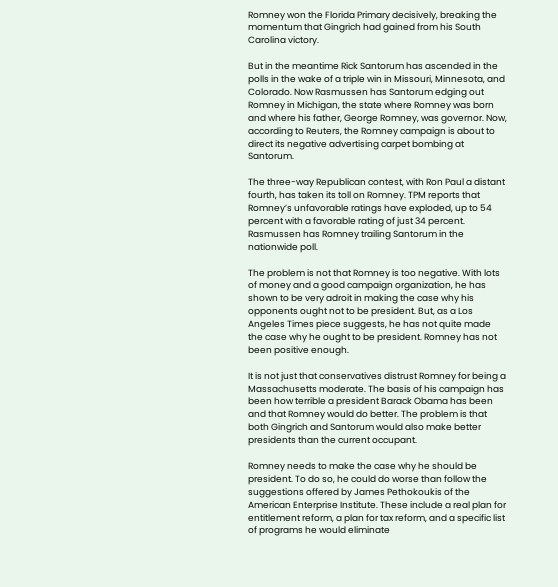Romney won the Florida Primary decisively, breaking the momentum that Gingrich had gained from his South Carolina victory.

But in the meantime Rick Santorum has ascended in the polls in the wake of a triple win in Missouri, Minnesota, and Colorado. Now Rasmussen has Santorum edging out Romney in Michigan, the state where Romney was born and where his father, George Romney, was governor. Now, according to Reuters, the Romney campaign is about to direct its negative advertising carpet bombing at Santorum.

The three-way Republican contest, with Ron Paul a distant fourth, has taken its toll on Romney. TPM reports that Romney’s unfavorable ratings have exploded, up to 54 percent with a favorable rating of just 34 percent. Rasmussen has Romney trailing Santorum in the nationwide poll.

The problem is not that Romney is too negative. With lots of money and a good campaign organization, he has shown to be very adroit in making the case why his opponents ought not to be president. But, as a Los Angeles Times piece suggests, he has not quite made the case why he ought to be president. Romney has not been positive enough.

It is not just that conservatives distrust Romney for being a Massachusetts moderate. The basis of his campaign has been how terrible a president Barack Obama has been and that Romney would do better. The problem is that both Gingrich and Santorum would also make better presidents than the current occupant.

Romney needs to make the case why he should be president. To do so, he could do worse than follow the suggestions offered by James Pethokoukis of the American Enterprise Institute. These include a real plan for entitlement reform, a plan for tax reform, and a specific list of programs he would eliminate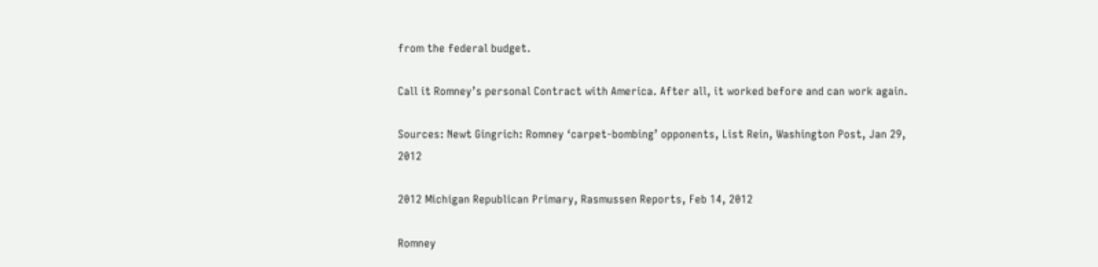from the federal budget.

Call it Romney’s personal Contract with America. After all, it worked before and can work again.

Sources: Newt Gingrich: Romney ‘carpet-bombing’ opponents, List Rein, Washington Post, Jan 29, 2012

2012 Michigan Republican Primary, Rasmussen Reports, Feb 14, 2012

Romney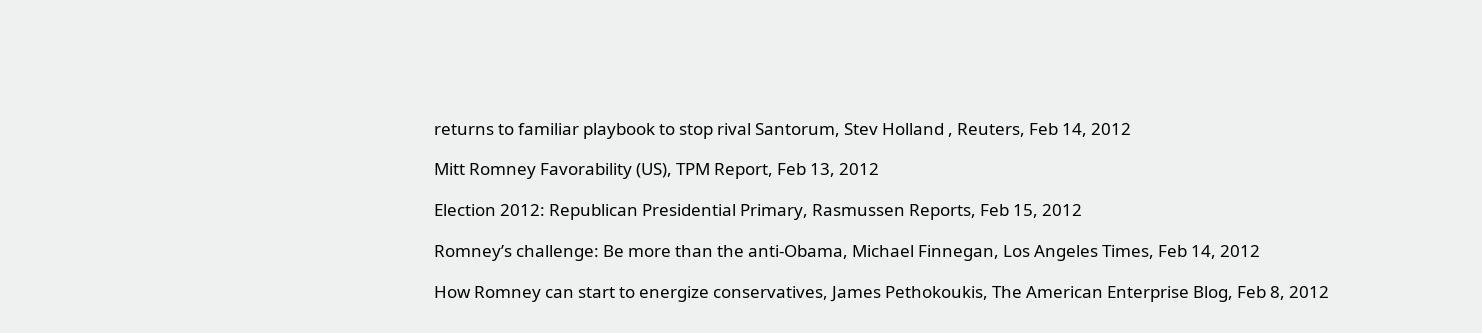returns to familiar playbook to stop rival Santorum, Stev Holland , Reuters, Feb 14, 2012

Mitt Romney Favorability (US), TPM Report, Feb 13, 2012

Election 2012: Republican Presidential Primary, Rasmussen Reports, Feb 15, 2012

Romney’s challenge: Be more than the anti-Obama, Michael Finnegan, Los Angeles Times, Feb 14, 2012

How Romney can start to energize conservatives, James Pethokoukis, The American Enterprise Blog, Feb 8, 2012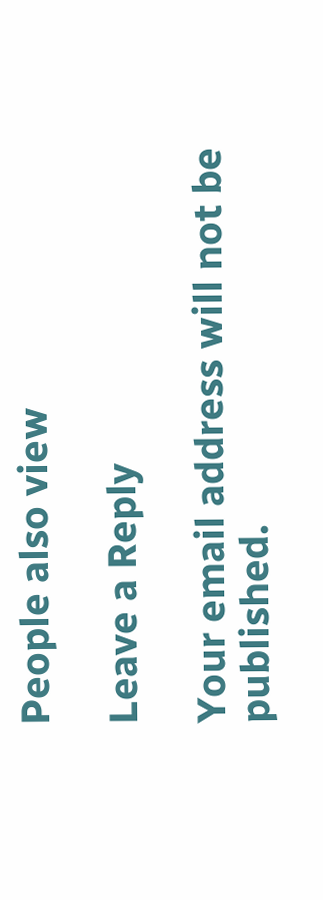People also view

Leave a Reply

Your email address will not be published.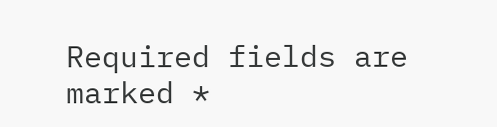Required fields are marked *